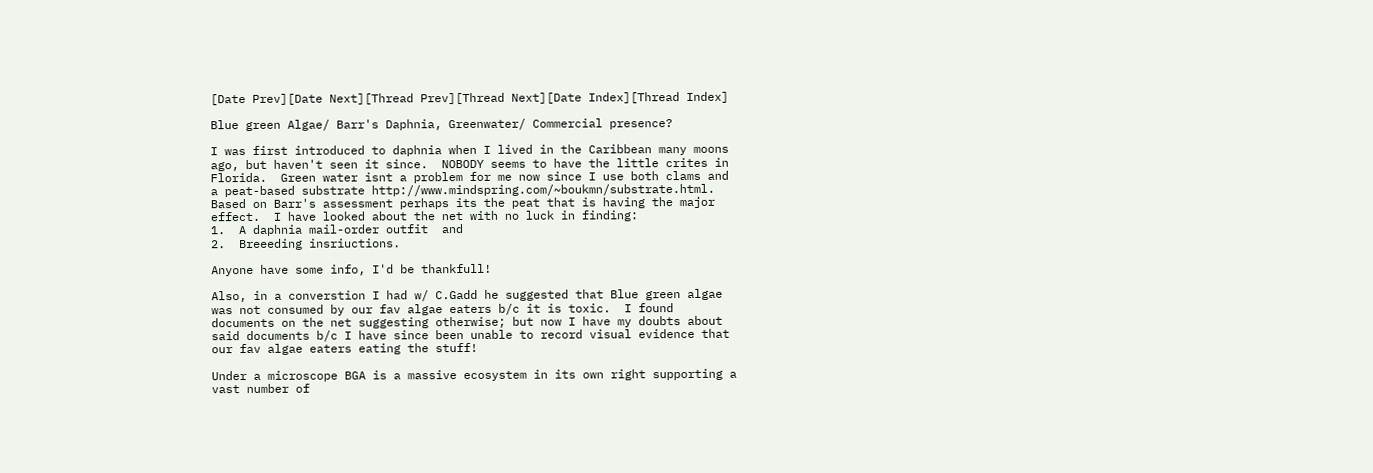[Date Prev][Date Next][Thread Prev][Thread Next][Date Index][Thread Index]

Blue green Algae/ Barr's Daphnia, Greenwater/ Commercial presence?

I was first introduced to daphnia when I lived in the Caribbean many moons
ago, but haven't seen it since.  NOBODY seems to have the little crites in
Florida.  Green water isnt a problem for me now since I use both clams and
a peat-based substrate http://www.mindspring.com/~boukmn/substrate.html.
Based on Barr's assessment perhaps its the peat that is having the major
effect.  I have looked about the net with no luck in finding:
1.  A daphnia mail-order outfit  and
2.  Breeeding insriuctions.

Anyone have some info, I'd be thankfull!

Also, in a converstion I had w/ C.Gadd he suggested that Blue green algae
was not consumed by our fav algae eaters b/c it is toxic.  I found
documents on the net suggesting otherwise; but now I have my doubts about
said documents b/c I have since been unable to record visual evidence that
our fav algae eaters eating the stuff!

Under a microscope BGA is a massive ecosystem in its own right supporting a
vast number of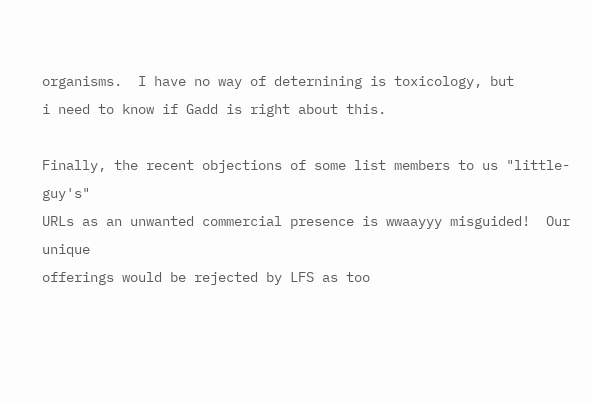organisms.  I have no way of deternining is toxicology, but
i need to know if Gadd is right about this.

Finally, the recent objections of some list members to us "little-guy's"
URLs as an unwanted commercial presence is wwaayyy misguided!  Our unique
offerings would be rejected by LFS as too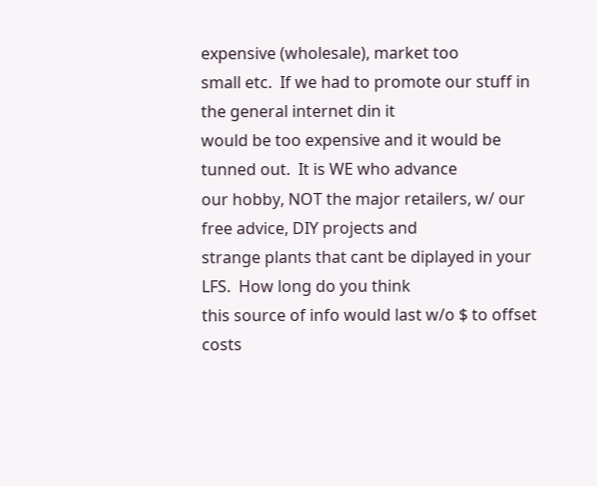expensive (wholesale), market too
small etc.  If we had to promote our stuff in the general internet din it
would be too expensive and it would be tunned out.  It is WE who advance
our hobby, NOT the major retailers, w/ our free advice, DIY projects and
strange plants that cant be diplayed in your LFS.  How long do you think
this source of info would last w/o $ to offset costs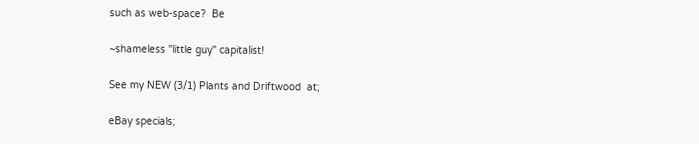such as web-space?  Be

~shameless "little guy" capitalist!

See my NEW (3/1) Plants and Driftwood  at;

eBay specials;